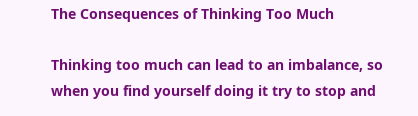The Consequences of Thinking Too Much

Thinking too much can lead to an imbalance, so when you find yourself doing it try to stop and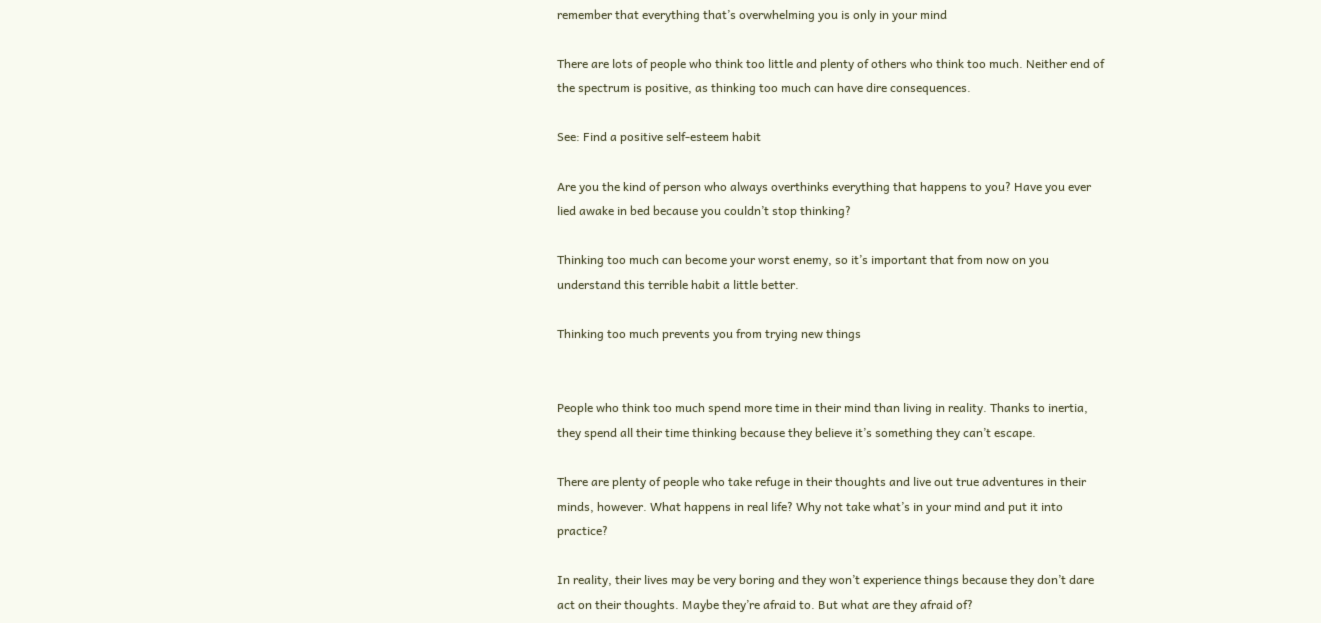remember that everything that’s overwhelming you is only in your mind

There are lots of people who think too little and plenty of others who think too much. Neither end of the spectrum is positive, as thinking too much can have dire consequences.

See: Find a positive self-esteem habit

Are you the kind of person who always overthinks everything that happens to you? Have you ever lied awake in bed because you couldn’t stop thinking?

Thinking too much can become your worst enemy, so it’s important that from now on you understand this terrible habit a little better.

Thinking too much prevents you from trying new things


People who think too much spend more time in their mind than living in reality. Thanks to inertia, they spend all their time thinking because they believe it’s something they can’t escape.

There are plenty of people who take refuge in their thoughts and live out true adventures in their minds, however. What happens in real life? Why not take what’s in your mind and put it into practice?

In reality, their lives may be very boring and they won’t experience things because they don’t dare act on their thoughts. Maybe they’re afraid to. But what are they afraid of?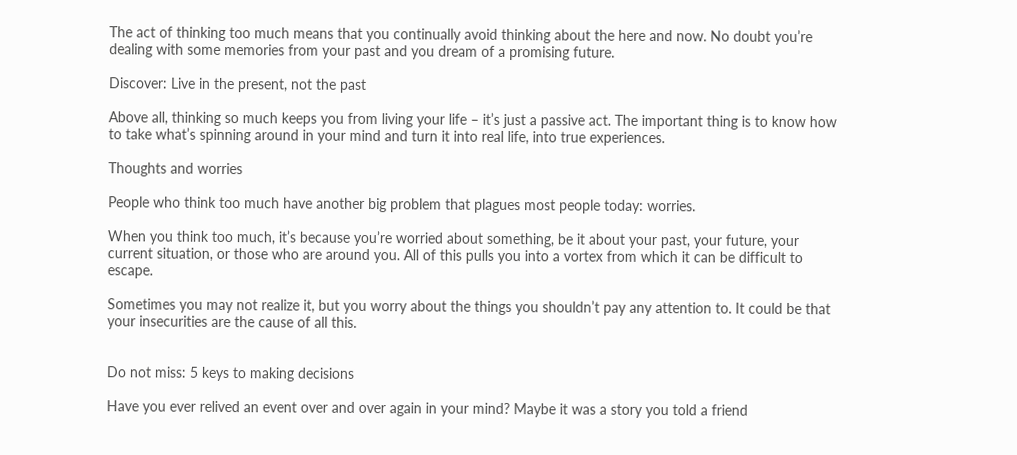The act of thinking too much means that you continually avoid thinking about the here and now. No doubt you’re dealing with some memories from your past and you dream of a promising future.

Discover: Live in the present, not the past

Above all, thinking so much keeps you from living your life – it’s just a passive act. The important thing is to know how to take what’s spinning around in your mind and turn it into real life, into true experiences.

Thoughts and worries

People who think too much have another big problem that plagues most people today: worries.

When you think too much, it’s because you’re worried about something, be it about your past, your future, your current situation, or those who are around you. All of this pulls you into a vortex from which it can be difficult to escape.

Sometimes you may not realize it, but you worry about the things you shouldn’t pay any attention to. It could be that your insecurities are the cause of all this.


Do not miss: 5 keys to making decisions

Have you ever relived an event over and over again in your mind? Maybe it was a story you told a friend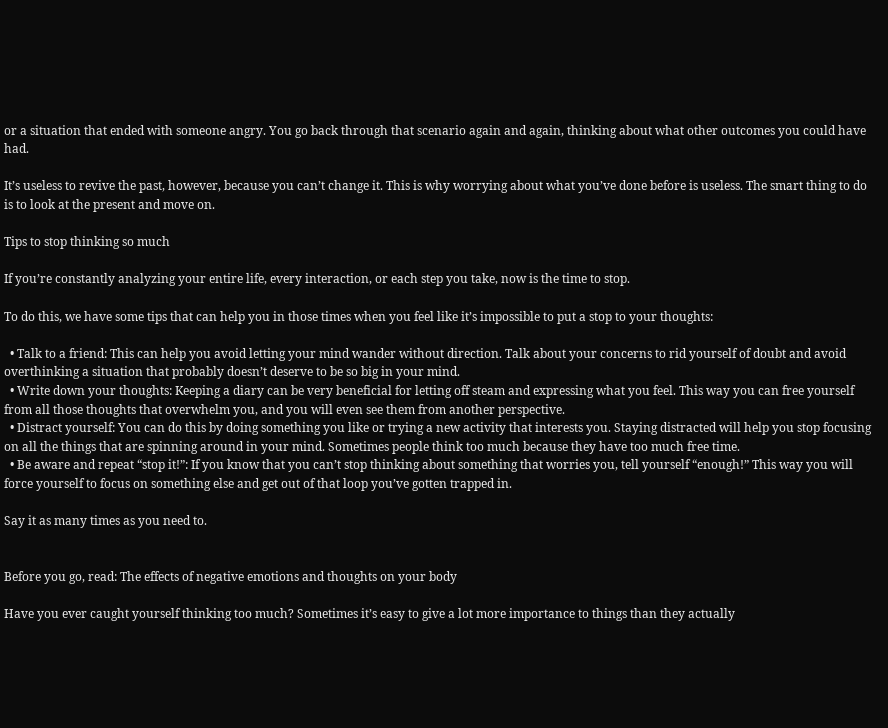or a situation that ended with someone angry. You go back through that scenario again and again, thinking about what other outcomes you could have had.

It’s useless to revive the past, however, because you can’t change it. This is why worrying about what you’ve done before is useless. The smart thing to do is to look at the present and move on.

Tips to stop thinking so much

If you’re constantly analyzing your entire life, every interaction, or each step you take, now is the time to stop.

To do this, we have some tips that can help you in those times when you feel like it’s impossible to put a stop to your thoughts:

  • Talk to a friend: This can help you avoid letting your mind wander without direction. Talk about your concerns to rid yourself of doubt and avoid overthinking a situation that probably doesn’t deserve to be so big in your mind.
  • Write down your thoughts: Keeping a diary can be very beneficial for letting off steam and expressing what you feel. This way you can free yourself from all those thoughts that overwhelm you, and you will even see them from another perspective.
  • Distract yourself: You can do this by doing something you like or trying a new activity that interests you. Staying distracted will help you stop focusing on all the things that are spinning around in your mind. Sometimes people think too much because they have too much free time.
  • Be aware and repeat “stop it!”: If you know that you can’t stop thinking about something that worries you, tell yourself “enough!” This way you will force yourself to focus on something else and get out of that loop you’ve gotten trapped in.

Say it as many times as you need to.


Before you go, read: The effects of negative emotions and thoughts on your body

Have you ever caught yourself thinking too much? Sometimes it’s easy to give a lot more importance to things than they actually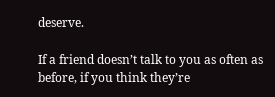deserve.

If a friend doesn’t talk to you as often as before, if you think they’re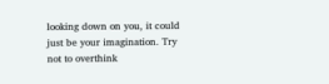looking down on you, it could just be your imagination. Try not to overthink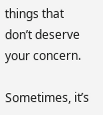things that don’t deserve your concern.

Sometimes, it’s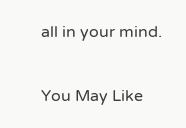all in your mind.

You May Like